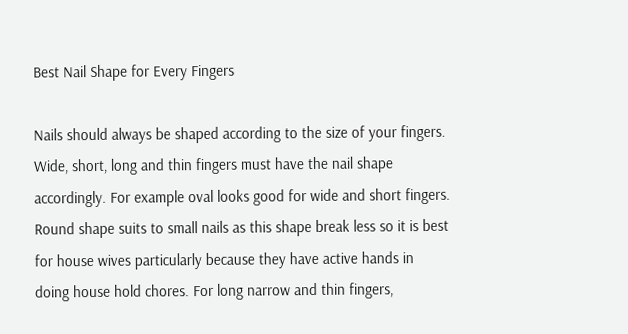Best Nail Shape for Every Fingers

Nails should always be shaped according to the size of your fingers. Wide, short, long and thin fingers must have the nail shape accordingly. For example oval looks good for wide and short fingers. Round shape suits to small nails as this shape break less so it is best for house wives particularly because they have active hands in doing house hold chores. For long narrow and thin fingers,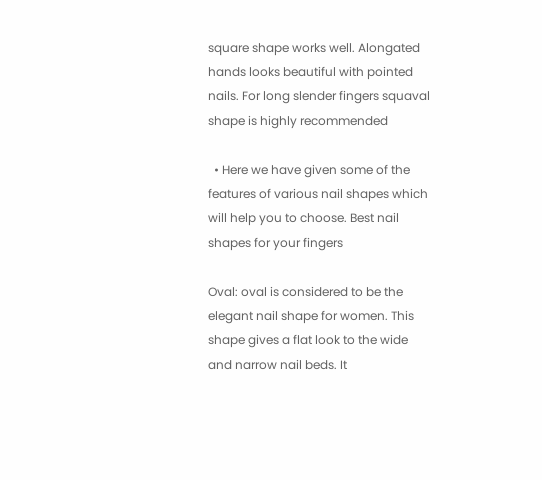square shape works well. Alongated hands looks beautiful with pointed nails. For long slender fingers squaval shape is highly recommended

  • Here we have given some of the features of various nail shapes which will help you to choose. Best nail shapes for your fingers

Oval: oval is considered to be the elegant nail shape for women. This shape gives a flat look to the wide and narrow nail beds. It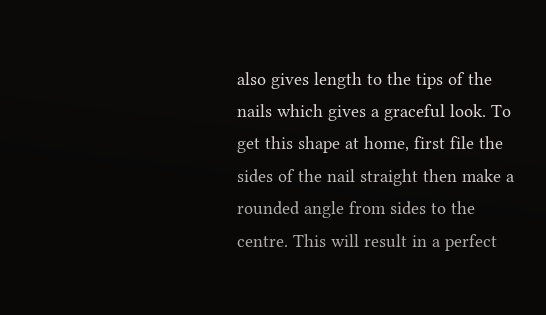also gives length to the tips of the nails which gives a graceful look. To get this shape at home, first file the sides of the nail straight then make a rounded angle from sides to the centre. This will result in a perfect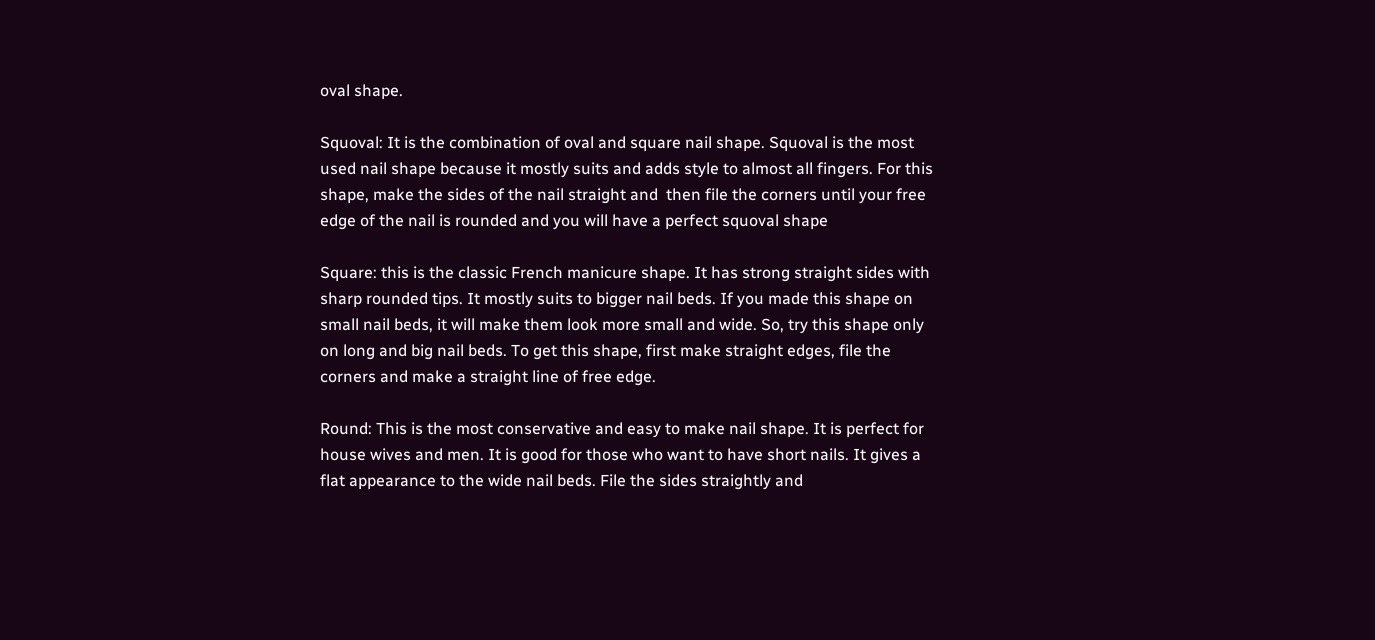oval shape.

Squoval: It is the combination of oval and square nail shape. Squoval is the most used nail shape because it mostly suits and adds style to almost all fingers. For this shape, make the sides of the nail straight and  then file the corners until your free edge of the nail is rounded and you will have a perfect squoval shape

Square: this is the classic French manicure shape. It has strong straight sides with sharp rounded tips. It mostly suits to bigger nail beds. If you made this shape on small nail beds, it will make them look more small and wide. So, try this shape only on long and big nail beds. To get this shape, first make straight edges, file the corners and make a straight line of free edge.

Round: This is the most conservative and easy to make nail shape. It is perfect for house wives and men. It is good for those who want to have short nails. It gives a flat appearance to the wide nail beds. File the sides straightly and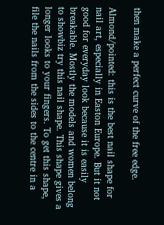then make a perfect curve of the free edge.

Almond/pointed: this is the best nail shape for nail art, especially in Easton Europe. But it not good for everyday look because it is easily breakable. Mostly the models and women belong to showbiz try this nail shape. This shape gives a longer looks to your fingers. To get this shape, file the nails from the sides to the centre in a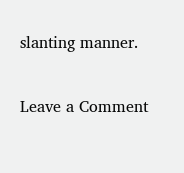slanting manner.

Leave a Comment